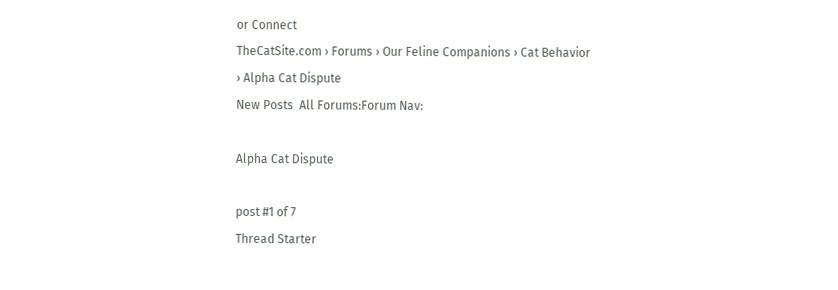or Connect
TheCatSite.com › Forums › Our Feline Companions › Cat Behavior › Alpha Cat Dispute
New Posts  All Forums:Forum Nav:

Alpha Cat Dispute

post #1 of 7
Thread Starter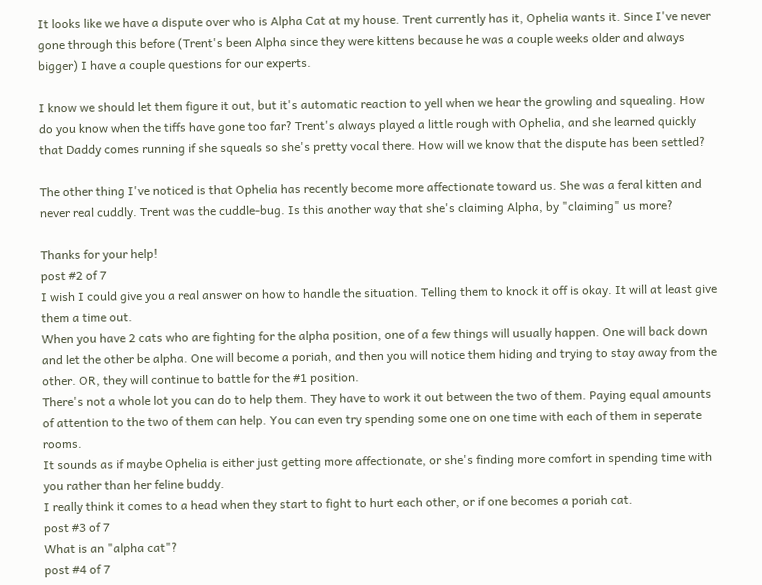It looks like we have a dispute over who is Alpha Cat at my house. Trent currently has it, Ophelia wants it. Since I've never gone through this before (Trent's been Alpha since they were kittens because he was a couple weeks older and always bigger) I have a couple questions for our experts.

I know we should let them figure it out, but it's automatic reaction to yell when we hear the growling and squealing. How do you know when the tiffs have gone too far? Trent's always played a little rough with Ophelia, and she learned quickly that Daddy comes running if she squeals so she's pretty vocal there. How will we know that the dispute has been settled?

The other thing I've noticed is that Ophelia has recently become more affectionate toward us. She was a feral kitten and never real cuddly. Trent was the cuddle-bug. Is this another way that she's claiming Alpha, by "claiming" us more?

Thanks for your help!
post #2 of 7
I wish I could give you a real answer on how to handle the situation. Telling them to knock it off is okay. It will at least give them a time out.
When you have 2 cats who are fighting for the alpha position, one of a few things will usually happen. One will back down and let the other be alpha. One will become a poriah, and then you will notice them hiding and trying to stay away from the other. OR, they will continue to battle for the #1 position.
There's not a whole lot you can do to help them. They have to work it out between the two of them. Paying equal amounts of attention to the two of them can help. You can even try spending some one on one time with each of them in seperate rooms.
It sounds as if maybe Ophelia is either just getting more affectionate, or she's finding more comfort in spending time with you rather than her feline buddy.
I really think it comes to a head when they start to fight to hurt each other, or if one becomes a poriah cat.
post #3 of 7
What is an "alpha cat"?
post #4 of 7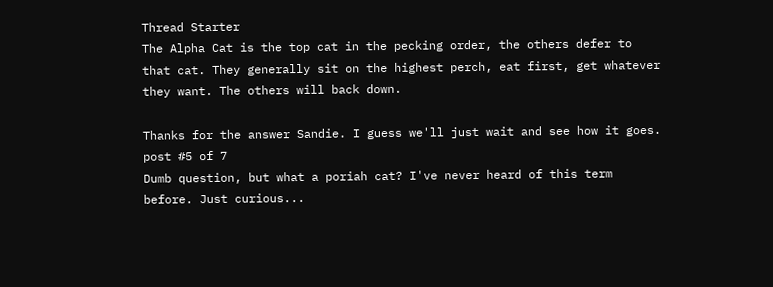Thread Starter
The Alpha Cat is the top cat in the pecking order, the others defer to that cat. They generally sit on the highest perch, eat first, get whatever they want. The others will back down.

Thanks for the answer Sandie. I guess we'll just wait and see how it goes.
post #5 of 7
Dumb question, but what a poriah cat? I've never heard of this term before. Just curious...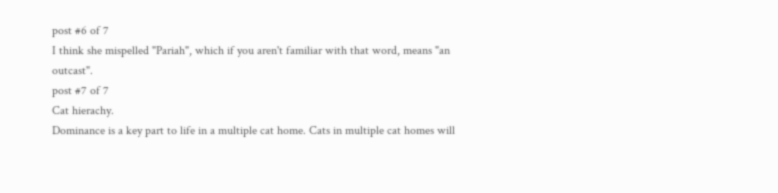post #6 of 7
I think she mispelled "Pariah", which if you aren't familiar with that word, means "an outcast".
post #7 of 7
Cat hierachy.
Dominance is a key part to life in a multiple cat home. Cats in multiple cat homes will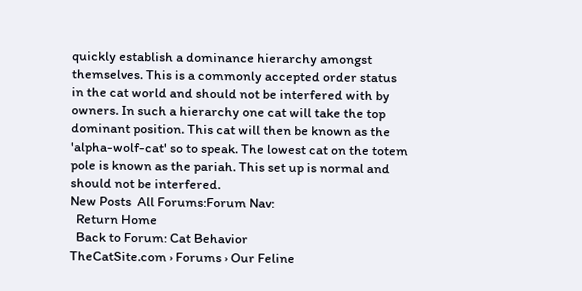quickly establish a dominance hierarchy amongst themselves. This is a commonly accepted order status in the cat world and should not be interfered with by owners. In such a hierarchy one cat will take the top dominant position. This cat will then be known as the 'alpha-wolf-cat' so to speak. The lowest cat on the totem pole is known as the pariah. This set up is normal and should not be interfered.
New Posts  All Forums:Forum Nav:
  Return Home
  Back to Forum: Cat Behavior
TheCatSite.com › Forums › Our Feline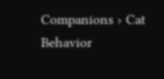Companions › Cat Behavior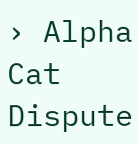› Alpha Cat Dispute